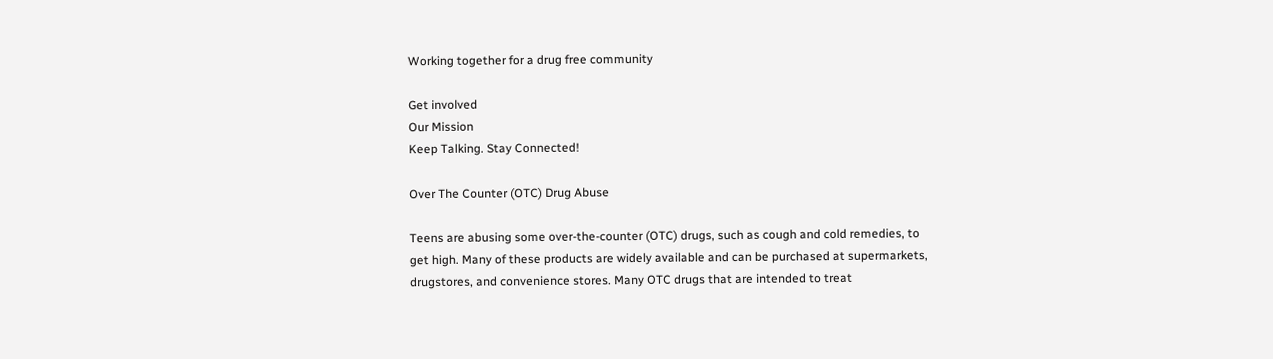Working together for a drug free community

Get involved
Our Mission
Keep Talking. Stay Connected!

Over The Counter (OTC) Drug Abuse

Teens are abusing some over-the-counter (OTC) drugs, such as cough and cold remedies, to get high. Many of these products are widely available and can be purchased at supermarkets, drugstores, and convenience stores. Many OTC drugs that are intended to treat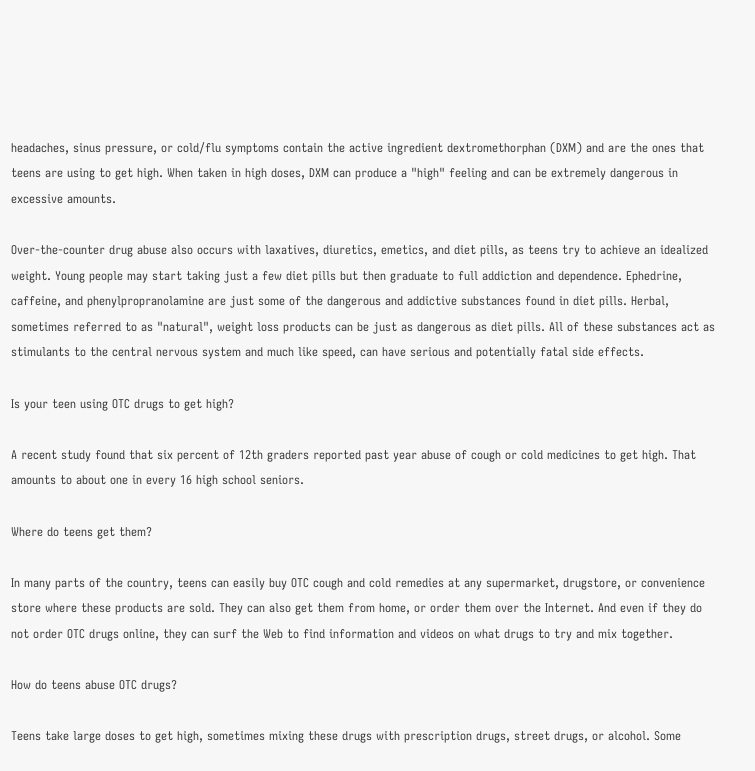headaches, sinus pressure, or cold/flu symptoms contain the active ingredient dextromethorphan (DXM) and are the ones that teens are using to get high. When taken in high doses, DXM can produce a "high" feeling and can be extremely dangerous in excessive amounts.

Over-the-counter drug abuse also occurs with laxatives, diuretics, emetics, and diet pills, as teens try to achieve an idealized weight. Young people may start taking just a few diet pills but then graduate to full addiction and dependence. Ephedrine, caffeine, and phenylpropranolamine are just some of the dangerous and addictive substances found in diet pills. Herbal, sometimes referred to as "natural", weight loss products can be just as dangerous as diet pills. All of these substances act as stimulants to the central nervous system and much like speed, can have serious and potentially fatal side effects.

Is your teen using OTC drugs to get high?

A recent study found that six percent of 12th graders reported past year abuse of cough or cold medicines to get high. That amounts to about one in every 16 high school seniors.

Where do teens get them?

In many parts of the country, teens can easily buy OTC cough and cold remedies at any supermarket, drugstore, or convenience store where these products are sold. They can also get them from home, or order them over the Internet. And even if they do not order OTC drugs online, they can surf the Web to find information and videos on what drugs to try and mix together.

How do teens abuse OTC drugs?

Teens take large doses to get high, sometimes mixing these drugs with prescription drugs, street drugs, or alcohol. Some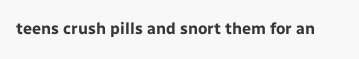teens crush pills and snort them for an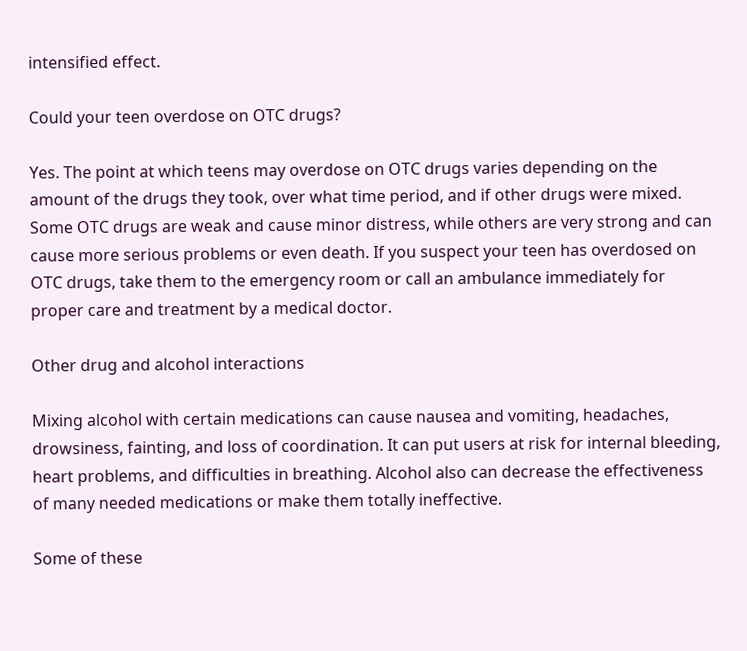intensified effect.

Could your teen overdose on OTC drugs?

Yes. The point at which teens may overdose on OTC drugs varies depending on the amount of the drugs they took, over what time period, and if other drugs were mixed. Some OTC drugs are weak and cause minor distress, while others are very strong and can cause more serious problems or even death. If you suspect your teen has overdosed on OTC drugs, take them to the emergency room or call an ambulance immediately for proper care and treatment by a medical doctor.

Other drug and alcohol interactions

Mixing alcohol with certain medications can cause nausea and vomiting, headaches, drowsiness, fainting, and loss of coordination. It can put users at risk for internal bleeding, heart problems, and difficulties in breathing. Alcohol also can decrease the effectiveness of many needed medications or make them totally ineffective.

Some of these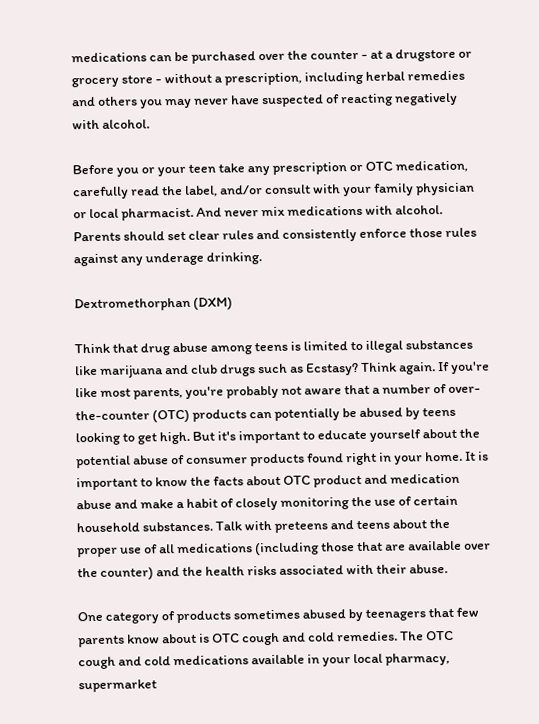medications can be purchased over the counter - at a drugstore or grocery store - without a prescription, including herbal remedies and others you may never have suspected of reacting negatively with alcohol.

Before you or your teen take any prescription or OTC medication, carefully read the label, and/or consult with your family physician or local pharmacist. And never mix medications with alcohol. Parents should set clear rules and consistently enforce those rules against any underage drinking.

Dextromethorphan (DXM)

Think that drug abuse among teens is limited to illegal substances like marijuana and club drugs such as Ecstasy? Think again. If you're like most parents, you're probably not aware that a number of over-the-counter (OTC) products can potentially be abused by teens looking to get high. But it's important to educate yourself about the potential abuse of consumer products found right in your home. It is important to know the facts about OTC product and medication abuse and make a habit of closely monitoring the use of certain household substances. Talk with preteens and teens about the proper use of all medications (including those that are available over the counter) and the health risks associated with their abuse.

One category of products sometimes abused by teenagers that few parents know about is OTC cough and cold remedies. The OTC cough and cold medications available in your local pharmacy, supermarket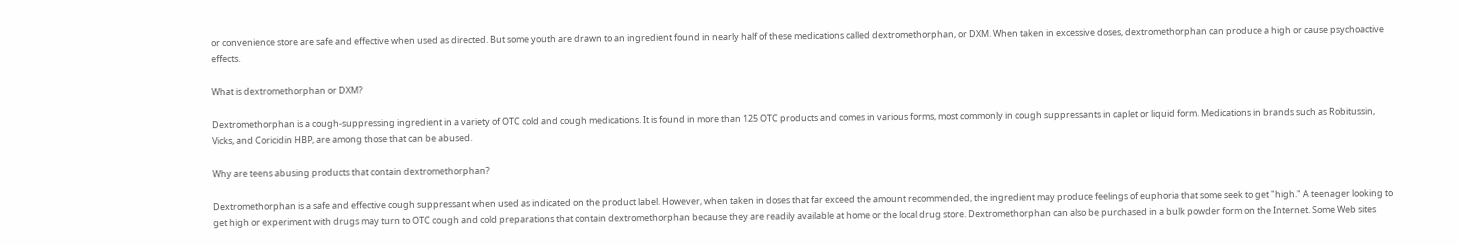or convenience store are safe and effective when used as directed. But some youth are drawn to an ingredient found in nearly half of these medications called dextromethorphan, or DXM. When taken in excessive doses, dextromethorphan can produce a high or cause psychoactive effects.

What is dextromethorphan or DXM?

Dextromethorphan is a cough-suppressing ingredient in a variety of OTC cold and cough medications. It is found in more than 125 OTC products and comes in various forms, most commonly in cough suppressants in caplet or liquid form. Medications in brands such as Robitussin, Vicks, and Coricidin HBP, are among those that can be abused.

Why are teens abusing products that contain dextromethorphan?

Dextromethorphan is a safe and effective cough suppressant when used as indicated on the product label. However, when taken in doses that far exceed the amount recommended, the ingredient may produce feelings of euphoria that some seek to get "high." A teenager looking to get high or experiment with drugs may turn to OTC cough and cold preparations that contain dextromethorphan because they are readily available at home or the local drug store. Dextromethorphan can also be purchased in a bulk powder form on the Internet. Some Web sites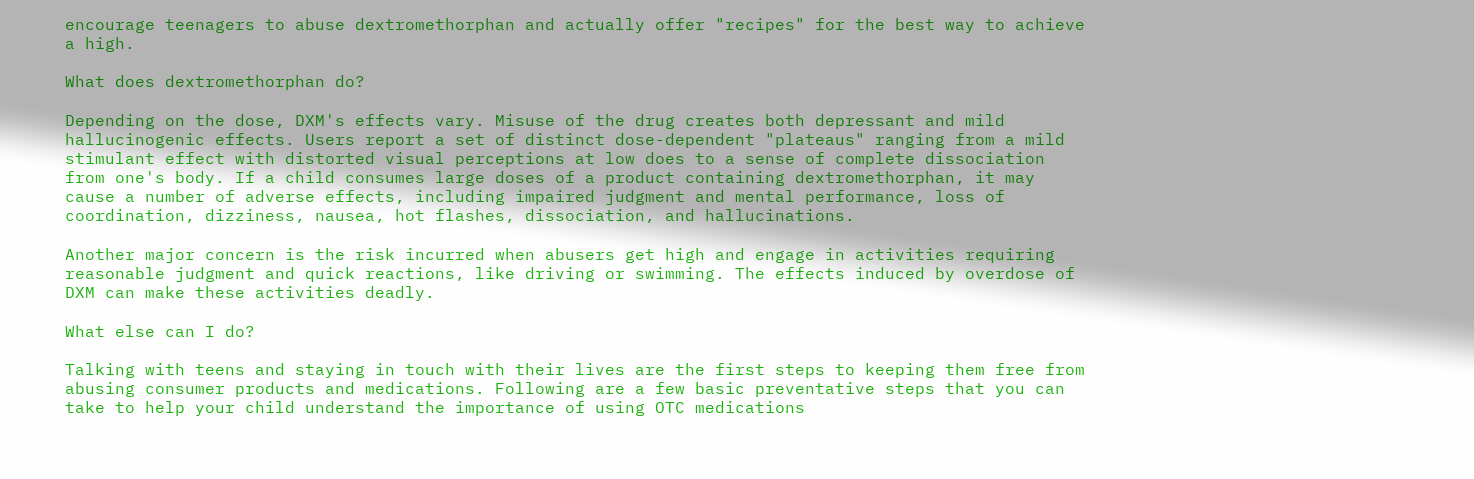encourage teenagers to abuse dextromethorphan and actually offer "recipes" for the best way to achieve a high.

What does dextromethorphan do?

Depending on the dose, DXM's effects vary. Misuse of the drug creates both depressant and mild hallucinogenic effects. Users report a set of distinct dose-dependent "plateaus" ranging from a mild stimulant effect with distorted visual perceptions at low does to a sense of complete dissociation from one's body. If a child consumes large doses of a product containing dextromethorphan, it may cause a number of adverse effects, including impaired judgment and mental performance, loss of coordination, dizziness, nausea, hot flashes, dissociation, and hallucinations.

Another major concern is the risk incurred when abusers get high and engage in activities requiring reasonable judgment and quick reactions, like driving or swimming. The effects induced by overdose of DXM can make these activities deadly.

What else can I do?

Talking with teens and staying in touch with their lives are the first steps to keeping them free from abusing consumer products and medications. Following are a few basic preventative steps that you can take to help your child understand the importance of using OTC medications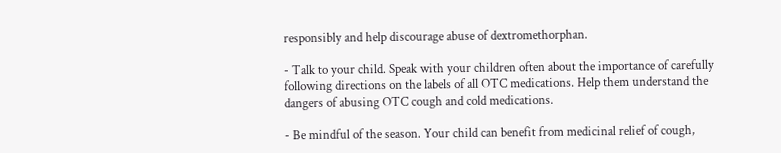responsibly and help discourage abuse of dextromethorphan.

- Talk to your child. Speak with your children often about the importance of carefully following directions on the labels of all OTC medications. Help them understand the dangers of abusing OTC cough and cold medications.

- Be mindful of the season. Your child can benefit from medicinal relief of cough,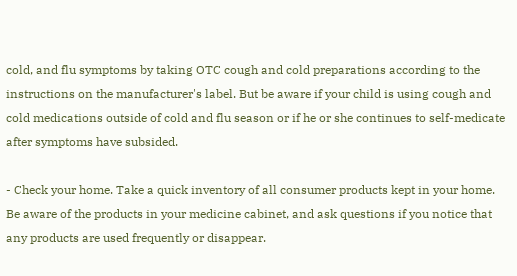cold, and flu symptoms by taking OTC cough and cold preparations according to the instructions on the manufacturer's label. But be aware if your child is using cough and cold medications outside of cold and flu season or if he or she continues to self-medicate after symptoms have subsided.

- Check your home. Take a quick inventory of all consumer products kept in your home. Be aware of the products in your medicine cabinet, and ask questions if you notice that any products are used frequently or disappear.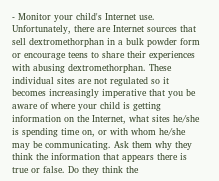- Monitor your child's Internet use. Unfortunately, there are Internet sources that sell dextromethorphan in a bulk powder form or encourage teens to share their experiences with abusing dextromethorphan. These individual sites are not regulated so it becomes increasingly imperative that you be aware of where your child is getting information on the Internet, what sites he/she is spending time on, or with whom he/she may be communicating. Ask them why they think the information that appears there is true or false. Do they think the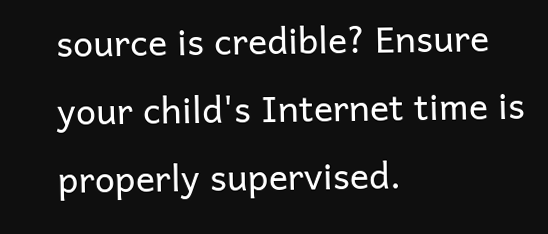source is credible? Ensure your child's Internet time is properly supervised.